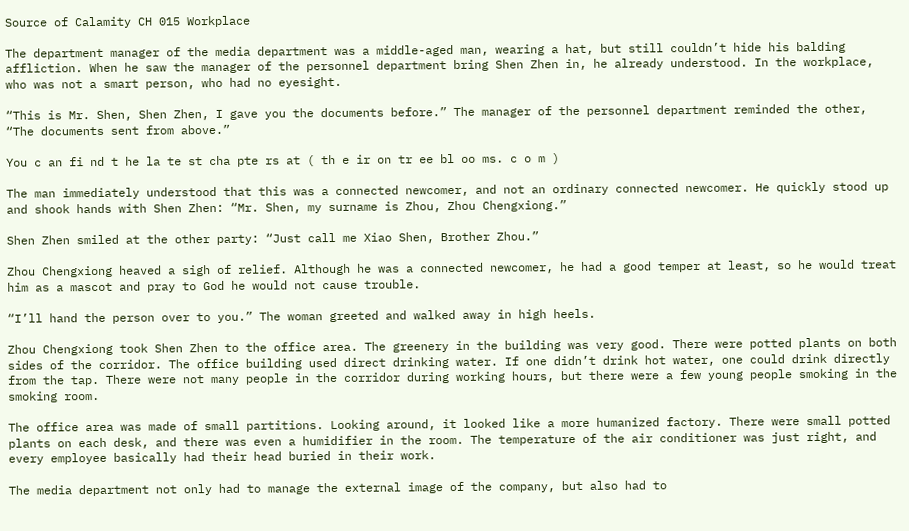Source of Calamity CH 015 Workplace

The department manager of the media department was a middle-aged man, wearing a hat, but still couldn’t hide his balding affliction. When he saw the manager of the personnel department bring Shen Zhen in, he already understood. In the workplace, who was not a smart person, who had no eyesight.

“This is Mr. Shen, Shen Zhen, I gave you the documents before.” The manager of the personnel department reminded the other, “The documents sent from above.”

You c an fi nd t he la te st cha pte rs at ( th e ir on tr ee bl oo ms. c o m )

The man immediately understood that this was a connected newcomer, and not an ordinary connected newcomer. He quickly stood up and shook hands with Shen Zhen: “Mr. Shen, my surname is Zhou, Zhou Chengxiong.”

Shen Zhen smiled at the other party: “Just call me Xiao Shen, Brother Zhou.”

Zhou Chengxiong heaved a sigh of relief. Although he was a connected newcomer, he had a good temper at least, so he would treat him as a mascot and pray to God he would not cause trouble.

“I’ll hand the person over to you.” The woman greeted and walked away in high heels.

Zhou Chengxiong took Shen Zhen to the office area. The greenery in the building was very good. There were potted plants on both sides of the corridor. The office building used direct drinking water. If one didn’t drink hot water, one could drink directly from the tap. There were not many people in the corridor during working hours, but there were a few young people smoking in the smoking room.

The office area was made of small partitions. Looking around, it looked like a more humanized factory. There were small potted plants on each desk, and there was even a humidifier in the room. The temperature of the air conditioner was just right, and every employee basically had their head buried in their work.

The media department not only had to manage the external image of the company, but also had to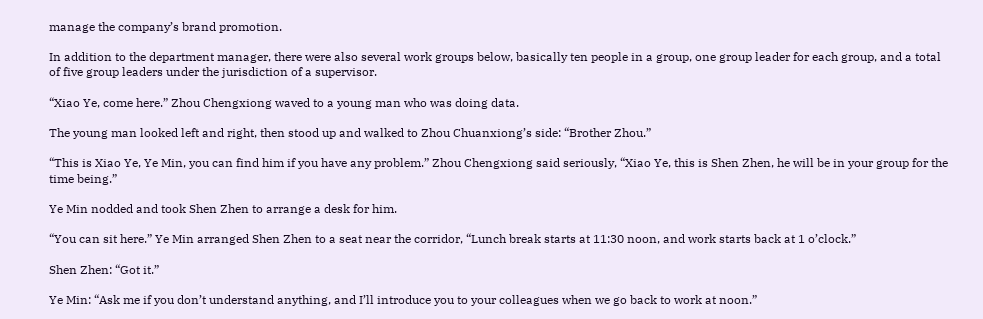manage the company’s brand promotion.

In addition to the department manager, there were also several work groups below, basically ten people in a group, one group leader for each group, and a total of five group leaders under the jurisdiction of a supervisor.

“Xiao Ye, come here.” Zhou Chengxiong waved to a young man who was doing data.

The young man looked left and right, then stood up and walked to Zhou Chuanxiong’s side: “Brother Zhou.”

“This is Xiao Ye, Ye Min, you can find him if you have any problem.” Zhou Chengxiong said seriously, “Xiao Ye, this is Shen Zhen, he will be in your group for the time being.”

Ye Min nodded and took Shen Zhen to arrange a desk for him.

“You can sit here.” Ye Min arranged Shen Zhen to a seat near the corridor, “Lunch break starts at 11:30 noon, and work starts back at 1 o’clock.”

Shen Zhen: “Got it.”

Ye Min: “Ask me if you don’t understand anything, and I’ll introduce you to your colleagues when we go back to work at noon.”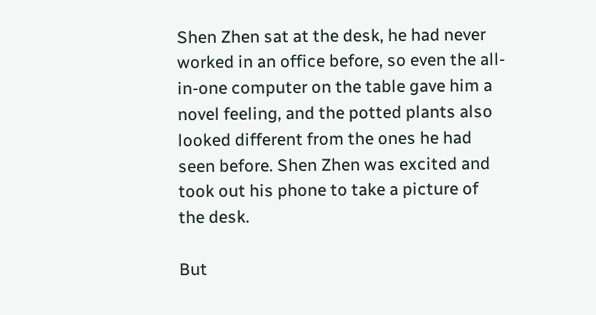Shen Zhen sat at the desk, he had never worked in an office before, so even the all-in-one computer on the table gave him a novel feeling, and the potted plants also looked different from the ones he had seen before. Shen Zhen was excited and took out his phone to take a picture of the desk.

But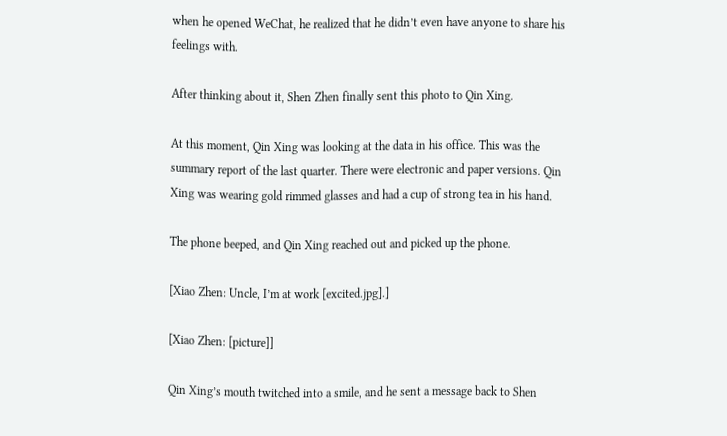when he opened WeChat, he realized that he didn’t even have anyone to share his feelings with.

After thinking about it, Shen Zhen finally sent this photo to Qin Xing.

At this moment, Qin Xing was looking at the data in his office. This was the summary report of the last quarter. There were electronic and paper versions. Qin Xing was wearing gold rimmed glasses and had a cup of strong tea in his hand.

The phone beeped, and Qin Xing reached out and picked up the phone.

[Xiao Zhen: Uncle, I’m at work [excited.jpg].]

[Xiao Zhen: [picture]]

Qin Xing’s mouth twitched into a smile, and he sent a message back to Shen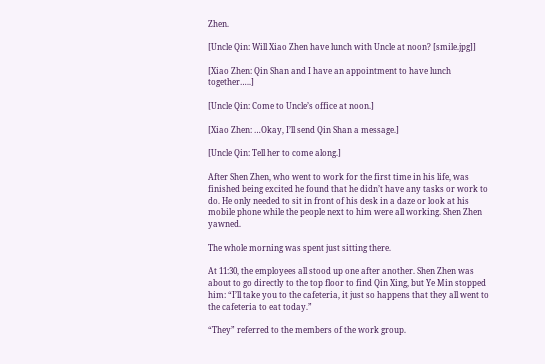Zhen.

[Uncle Qin: Will Xiao Zhen have lunch with Uncle at noon? [smile.jpg]]

[Xiao Zhen: Qin Shan and I have an appointment to have lunch together…..]

[Uncle Qin: Come to Uncle’s office at noon.]

[Xiao Zhen: …Okay, I’ll send Qin Shan a message.]

[Uncle Qin: Tell her to come along.]

After Shen Zhen, who went to work for the first time in his life, was finished being excited he found that he didn’t have any tasks or work to do. He only needed to sit in front of his desk in a daze or look at his mobile phone while the people next to him were all working. Shen Zhen yawned.

The whole morning was spent just sitting there.

At 11:30, the employees all stood up one after another. Shen Zhen was about to go directly to the top floor to find Qin Xing, but Ye Min stopped him: “I’ll take you to the cafeteria, it just so happens that they all went to the cafeteria to eat today.”

“They” referred to the members of the work group.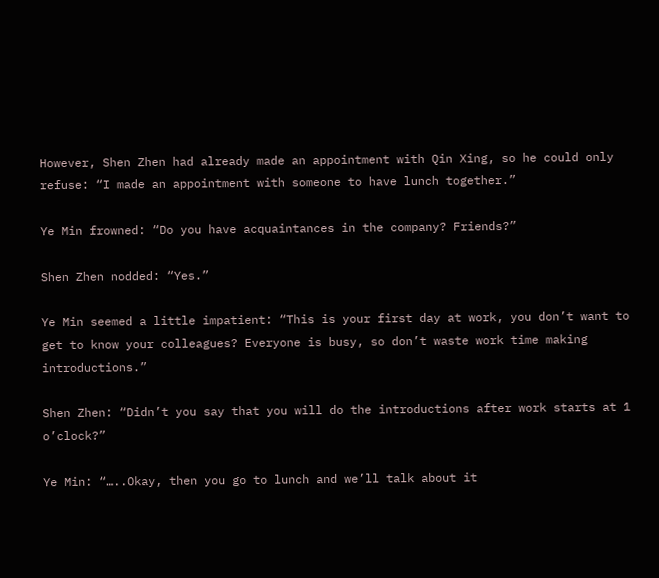However, Shen Zhen had already made an appointment with Qin Xing, so he could only refuse: “I made an appointment with someone to have lunch together.”

Ye Min frowned: “Do you have acquaintances in the company? Friends?”

Shen Zhen nodded: “Yes.”

Ye Min seemed a little impatient: “This is your first day at work, you don’t want to get to know your colleagues? Everyone is busy, so don’t waste work time making introductions.”

Shen Zhen: “Didn’t you say that you will do the introductions after work starts at 1 o’clock?”

Ye Min: “…..Okay, then you go to lunch and we’ll talk about it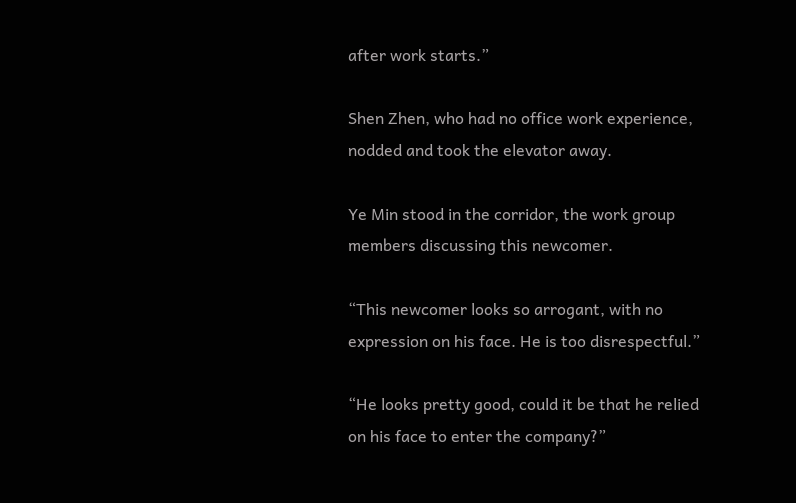after work starts.”

Shen Zhen, who had no office work experience, nodded and took the elevator away.

Ye Min stood in the corridor, the work group members discussing this newcomer.

“This newcomer looks so arrogant, with no expression on his face. He is too disrespectful.”

“He looks pretty good, could it be that he relied on his face to enter the company?”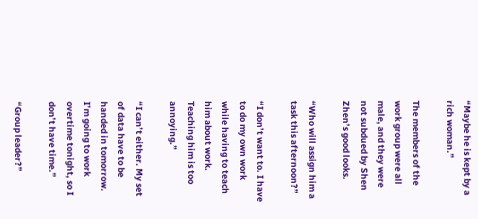“Maybe he is kept by a rich woman.”

The members of the work group were all male, and they were not subdued by Shen Zhen’s good looks.

“Who will assign him a task this afternoon?”

“I don’t want to. I have to do my own work while having to teach him about work. Teaching him is too annoying.”

“I can’t either. My set of data have to be handed in tomorrow. I’m going to work overtime tonight, so I don’t have time.”

“Group leader?”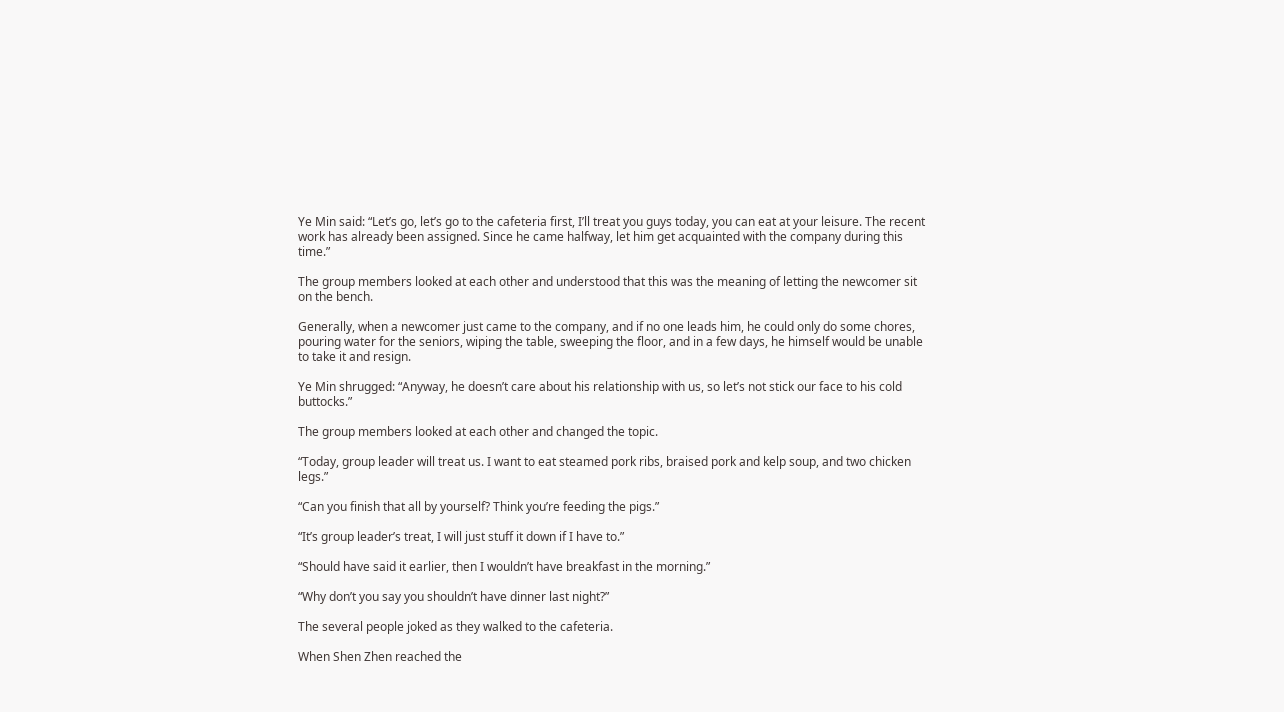Ye Min said: “Let’s go, let’s go to the cafeteria first, I’ll treat you guys today, you can eat at your leisure. The recent work has already been assigned. Since he came halfway, let him get acquainted with the company during this time.”

The group members looked at each other and understood that this was the meaning of letting the newcomer sit on the bench.

Generally, when a newcomer just came to the company, and if no one leads him, he could only do some chores, pouring water for the seniors, wiping the table, sweeping the floor, and in a few days, he himself would be unable to take it and resign.

Ye Min shrugged: “Anyway, he doesn’t care about his relationship with us, so let’s not stick our face to his cold buttocks.”

The group members looked at each other and changed the topic.

“Today, group leader will treat us. I want to eat steamed pork ribs, braised pork and kelp soup, and two chicken legs.”

“Can you finish that all by yourself? Think you’re feeding the pigs.”

“It’s group leader’s treat, I will just stuff it down if I have to.”

“Should have said it earlier, then I wouldn’t have breakfast in the morning.”

“Why don’t you say you shouldn’t have dinner last night?”

The several people joked as they walked to the cafeteria.

When Shen Zhen reached the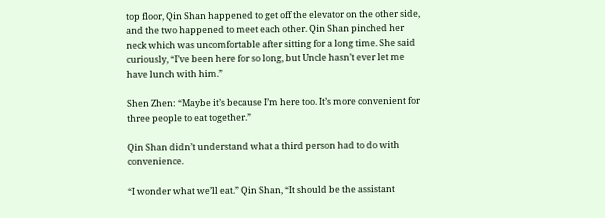top floor, Qin Shan happened to get off the elevator on the other side, and the two happened to meet each other. Qin Shan pinched her neck which was uncomfortable after sitting for a long time. She said curiously, “I’ve been here for so long, but Uncle hasn’t ever let me have lunch with him.”

Shen Zhen: “Maybe it’s because I’m here too. It’s more convenient for three people to eat together.”

Qin Shan didn’t understand what a third person had to do with convenience.

“I wonder what we’ll eat.” Qin Shan, “It should be the assistant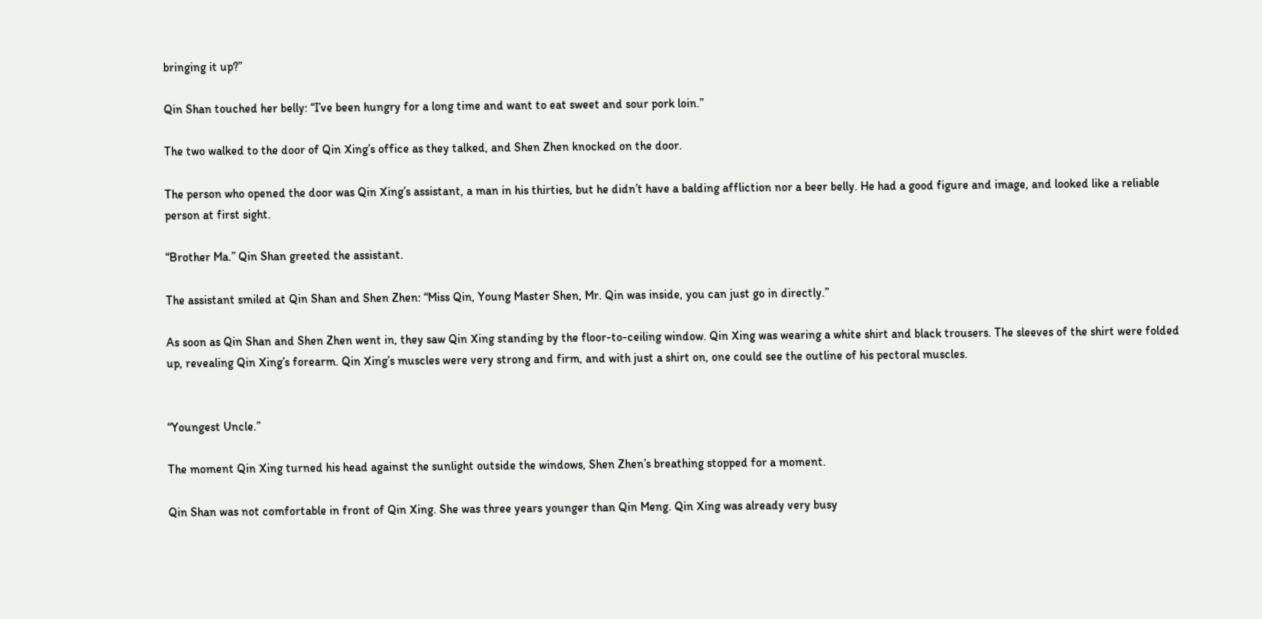bringing it up?”

Qin Shan touched her belly: “I’ve been hungry for a long time and want to eat sweet and sour pork loin.”

The two walked to the door of Qin Xing’s office as they talked, and Shen Zhen knocked on the door.

The person who opened the door was Qin Xing’s assistant, a man in his thirties, but he didn’t have a balding affliction nor a beer belly. He had a good figure and image, and looked like a reliable person at first sight.

“Brother Ma.” Qin Shan greeted the assistant.

The assistant smiled at Qin Shan and Shen Zhen: “Miss Qin, Young Master Shen, Mr. Qin was inside, you can just go in directly.”

As soon as Qin Shan and Shen Zhen went in, they saw Qin Xing standing by the floor-to-ceiling window. Qin Xing was wearing a white shirt and black trousers. The sleeves of the shirt were folded up, revealing Qin Xing’s forearm. Qin Xing’s muscles were very strong and firm, and with just a shirt on, one could see the outline of his pectoral muscles.


“Youngest Uncle.”

The moment Qin Xing turned his head against the sunlight outside the windows, Shen Zhen’s breathing stopped for a moment.

Qin Shan was not comfortable in front of Qin Xing. She was three years younger than Qin Meng. Qin Xing was already very busy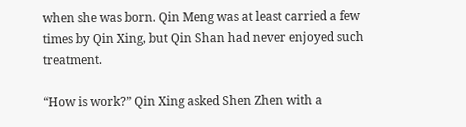when she was born. Qin Meng was at least carried a few times by Qin Xing, but Qin Shan had never enjoyed such treatment.

“How is work?” Qin Xing asked Shen Zhen with a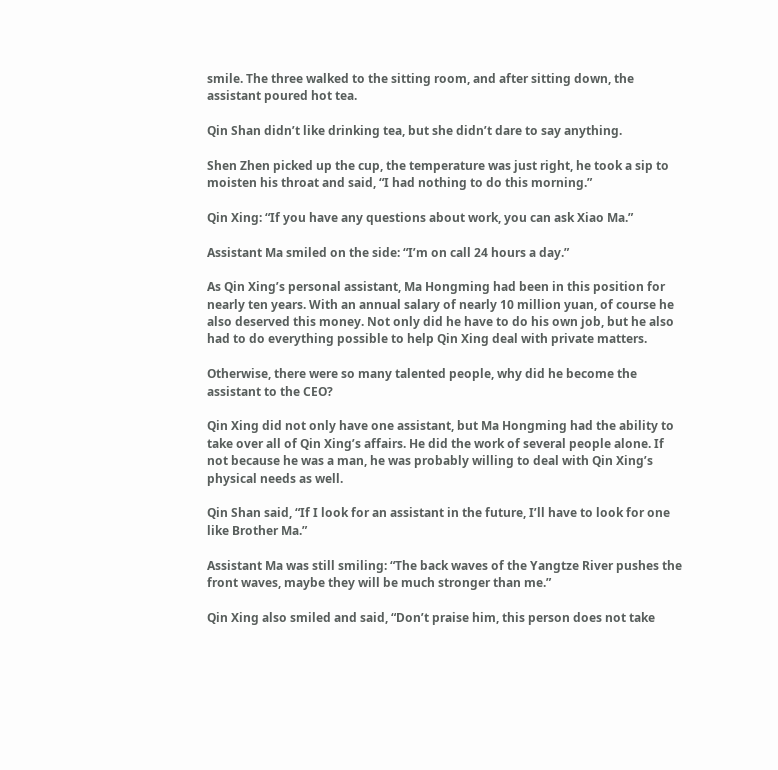smile. The three walked to the sitting room, and after sitting down, the assistant poured hot tea.

Qin Shan didn’t like drinking tea, but she didn’t dare to say anything.

Shen Zhen picked up the cup, the temperature was just right, he took a sip to moisten his throat and said, “I had nothing to do this morning.”

Qin Xing: “If you have any questions about work, you can ask Xiao Ma.”

Assistant Ma smiled on the side: “I’m on call 24 hours a day.”

As Qin Xing’s personal assistant, Ma Hongming had been in this position for nearly ten years. With an annual salary of nearly 10 million yuan, of course he also deserved this money. Not only did he have to do his own job, but he also had to do everything possible to help Qin Xing deal with private matters.

Otherwise, there were so many talented people, why did he become the assistant to the CEO?

Qin Xing did not only have one assistant, but Ma Hongming had the ability to take over all of Qin Xing’s affairs. He did the work of several people alone. If not because he was a man, he was probably willing to deal with Qin Xing’s physical needs as well.

Qin Shan said, “If I look for an assistant in the future, I’ll have to look for one like Brother Ma.”

Assistant Ma was still smiling: “The back waves of the Yangtze River pushes the front waves, maybe they will be much stronger than me.”

Qin Xing also smiled and said, “Don’t praise him, this person does not take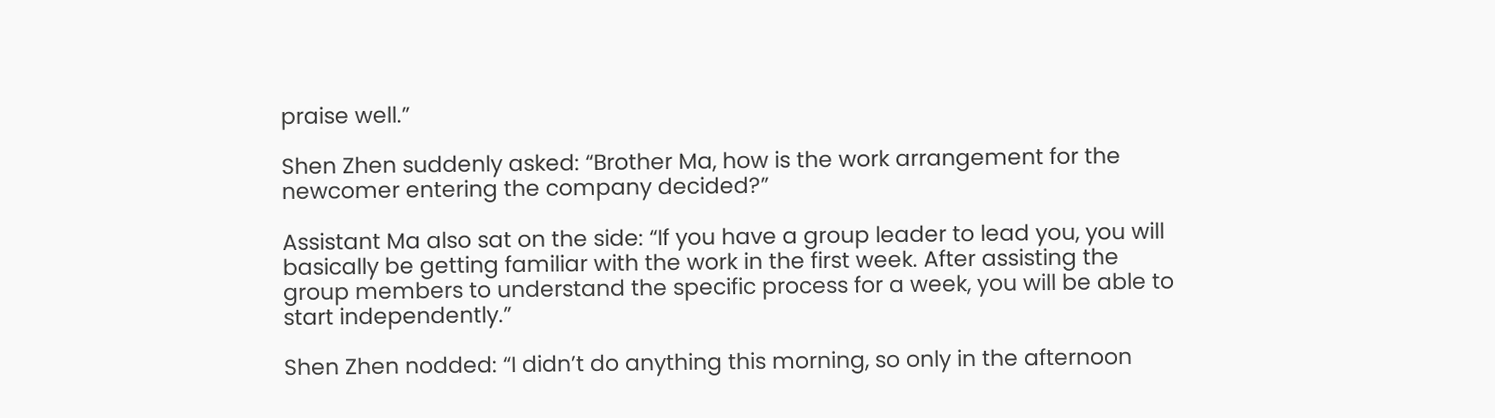praise well.”

Shen Zhen suddenly asked: “Brother Ma, how is the work arrangement for the newcomer entering the company decided?”

Assistant Ma also sat on the side: “If you have a group leader to lead you, you will basically be getting familiar with the work in the first week. After assisting the group members to understand the specific process for a week, you will be able to start independently.”

Shen Zhen nodded: “I didn’t do anything this morning, so only in the afternoon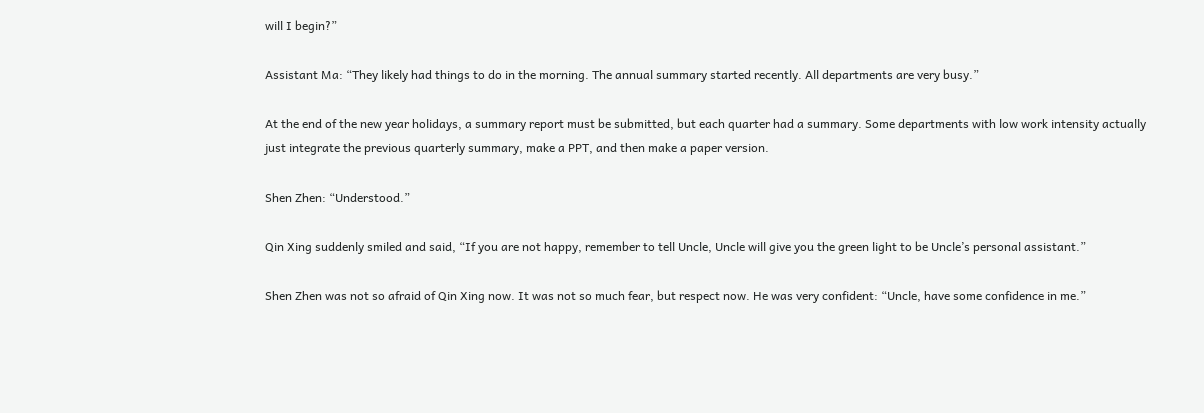will I begin?”

Assistant Ma: “They likely had things to do in the morning. The annual summary started recently. All departments are very busy.”

At the end of the new year holidays, a summary report must be submitted, but each quarter had a summary. Some departments with low work intensity actually just integrate the previous quarterly summary, make a PPT, and then make a paper version.

Shen Zhen: “Understood.”

Qin Xing suddenly smiled and said, “If you are not happy, remember to tell Uncle, Uncle will give you the green light to be Uncle’s personal assistant.”

Shen Zhen was not so afraid of Qin Xing now. It was not so much fear, but respect now. He was very confident: “Uncle, have some confidence in me.”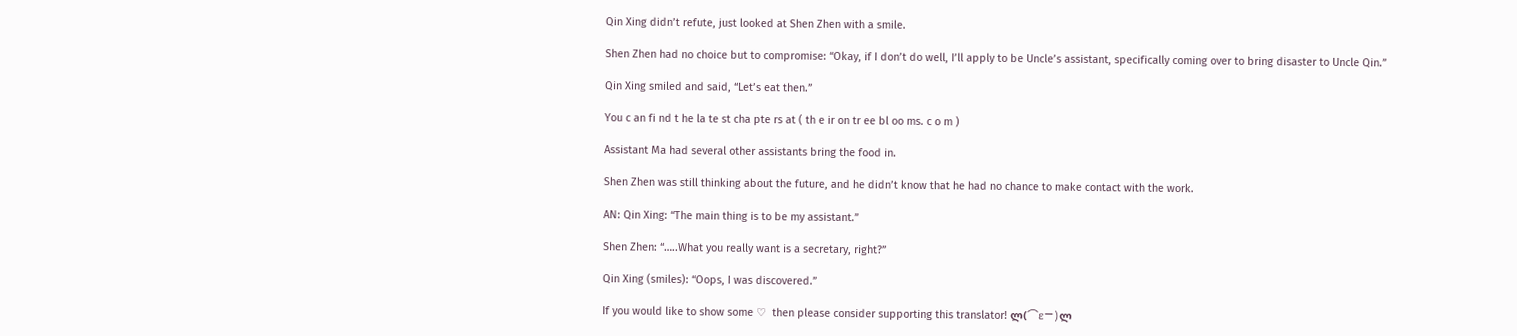Qin Xing didn’t refute, just looked at Shen Zhen with a smile.

Shen Zhen had no choice but to compromise: “Okay, if I don’t do well, I’ll apply to be Uncle’s assistant, specifically coming over to bring disaster to Uncle Qin.”

Qin Xing smiled and said, “Let’s eat then.”

You c an fi nd t he la te st cha pte rs at ( th e ir on tr ee bl oo ms. c o m )

Assistant Ma had several other assistants bring the food in.

Shen Zhen was still thinking about the future, and he didn’t know that he had no chance to make contact with the work.

AN: Qin Xing: “The main thing is to be my assistant.”

Shen Zhen: “…..What you really want is a secretary, right?”

Qin Xing (smiles): “Oops, I was discovered.”

If you would like to show some ♡  then please consider supporting this translator! ლ(⌒εー)ლ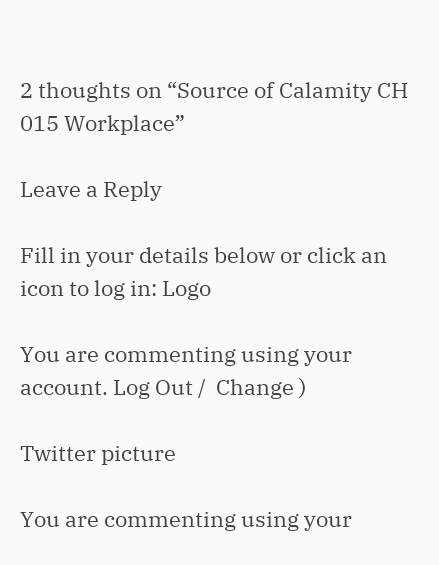2 thoughts on “Source of Calamity CH 015 Workplace”

Leave a Reply

Fill in your details below or click an icon to log in: Logo

You are commenting using your account. Log Out /  Change )

Twitter picture

You are commenting using your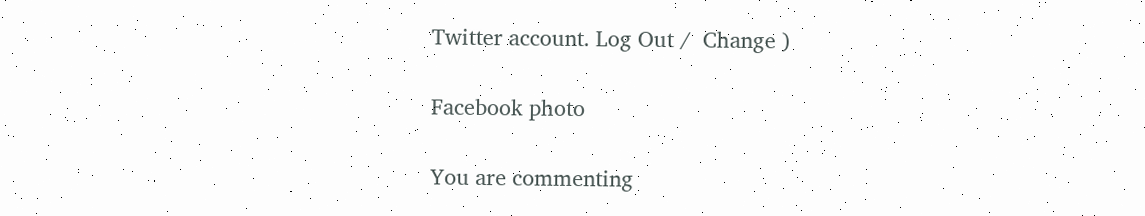Twitter account. Log Out /  Change )

Facebook photo

You are commenting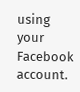using your Facebook account.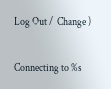Log Out /  Change )

Connecting to %s